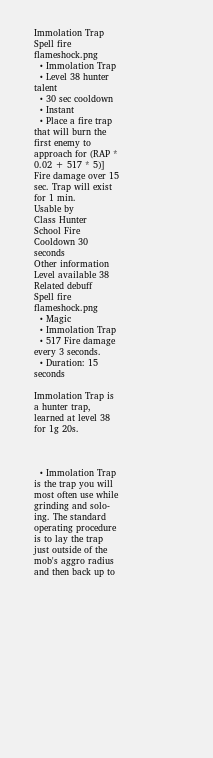Immolation Trap
Spell fire flameshock.png
  • Immolation Trap
  • Level 38 hunter talent
  • 30 sec cooldown
  • Instant
  • Place a fire trap that will burn the first enemy to approach for (RAP * 0.02 + 517 * 5)] Fire damage over 15 sec. Trap will exist for 1 min.
Usable by
Class Hunter
School Fire
Cooldown 30 seconds
Other information
Level available 38
Related debuff
Spell fire flameshock.png
  • Magic
  • Immolation Trap
  • 517 Fire damage every 3 seconds.
  • Duration: 15 seconds

Immolation Trap is a hunter trap, learned at level 38 for 1g 20s.



  • Immolation Trap is the trap you will most often use while grinding and solo-ing. The standard operating procedure is to lay the trap just outside of the mob's aggro radius and then back up to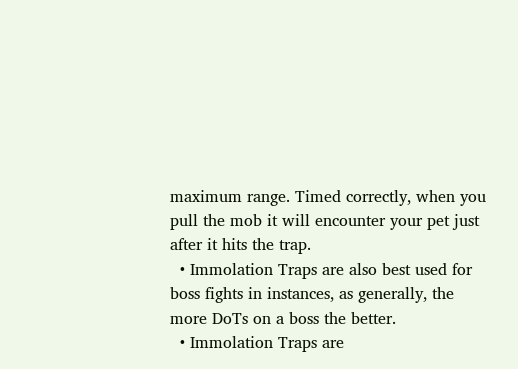maximum range. Timed correctly, when you pull the mob it will encounter your pet just after it hits the trap.
  • Immolation Traps are also best used for boss fights in instances, as generally, the more DoTs on a boss the better.
  • Immolation Traps are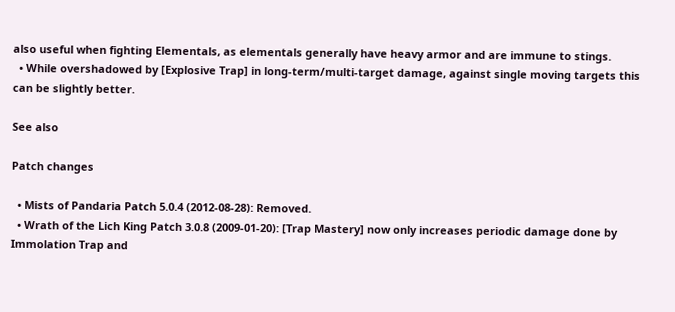also useful when fighting Elementals, as elementals generally have heavy armor and are immune to stings.
  • While overshadowed by [Explosive Trap] in long-term/multi-target damage, against single moving targets this can be slightly better.

See also

Patch changes

  • Mists of Pandaria Patch 5.0.4 (2012-08-28): Removed.
  • Wrath of the Lich King Patch 3.0.8 (2009-01-20): [Trap Mastery] now only increases periodic damage done by Immolation Trap and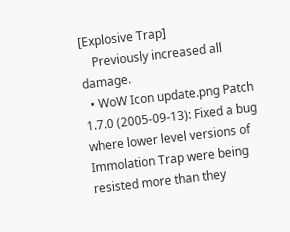[Explosive Trap]
    Previously increased all damage.
  • WoW Icon update.png Patch 1.7.0 (2005-09-13): Fixed a bug where lower level versions of Immolation Trap were being resisted more than they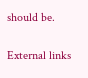should be.

External links